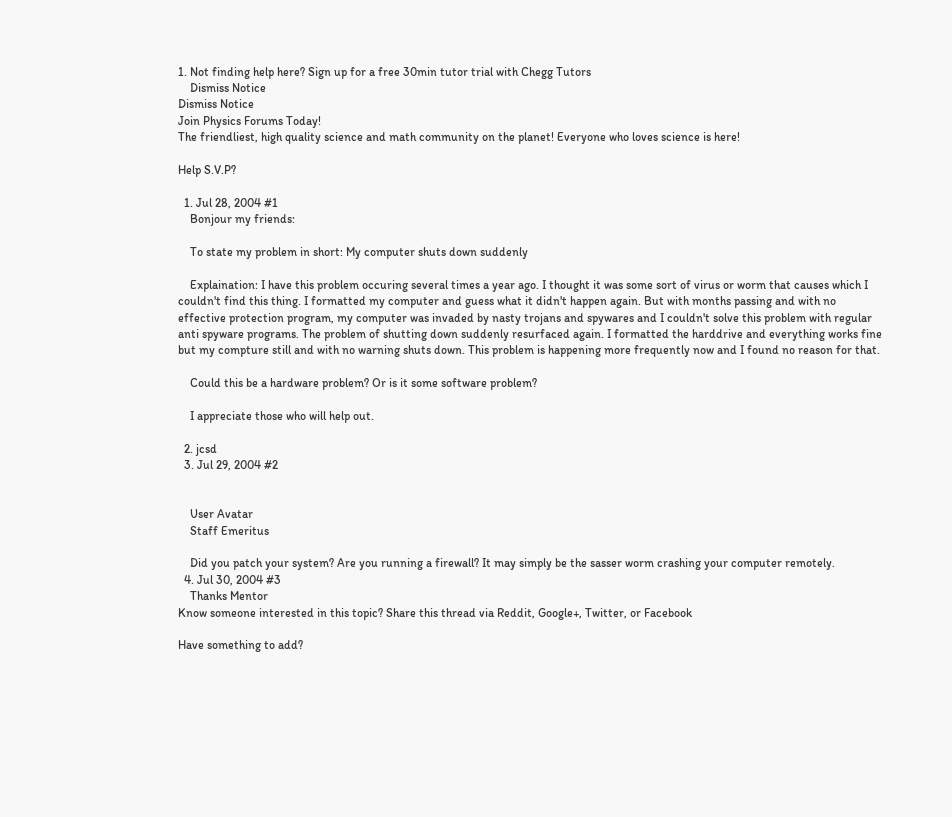1. Not finding help here? Sign up for a free 30min tutor trial with Chegg Tutors
    Dismiss Notice
Dismiss Notice
Join Physics Forums Today!
The friendliest, high quality science and math community on the planet! Everyone who loves science is here!

Help S.V.P?

  1. Jul 28, 2004 #1
    Bonjour my friends:

    To state my problem in short: My computer shuts down suddenly

    Explaination: I have this problem occuring several times a year ago. I thought it was some sort of virus or worm that causes which I couldn't find this thing. I formatted my computer and guess what it didn't happen again. But with months passing and with no effective protection program, my computer was invaded by nasty trojans and spywares and I couldn't solve this problem with regular anti spyware programs. The problem of shutting down suddenly resurfaced again. I formatted the harddrive and everything works fine but my compture still and with no warning shuts down. This problem is happening more frequently now and I found no reason for that.

    Could this be a hardware problem? Or is it some software problem?

    I appreciate those who will help out.

  2. jcsd
  3. Jul 29, 2004 #2


    User Avatar
    Staff Emeritus

    Did you patch your system? Are you running a firewall? It may simply be the sasser worm crashing your computer remotely.
  4. Jul 30, 2004 #3
    Thanks Mentor
Know someone interested in this topic? Share this thread via Reddit, Google+, Twitter, or Facebook

Have something to add?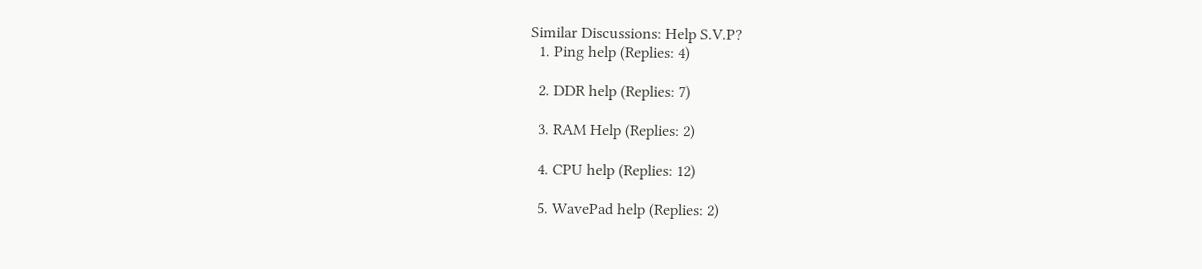Similar Discussions: Help S.V.P?
  1. Ping help (Replies: 4)

  2. DDR help (Replies: 7)

  3. RAM Help (Replies: 2)

  4. CPU help (Replies: 12)

  5. WavePad help (Replies: 2)